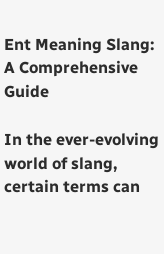Ent Meaning Slang: A Comprehensive Guide

In the ever-evolving world of slang, certain terms can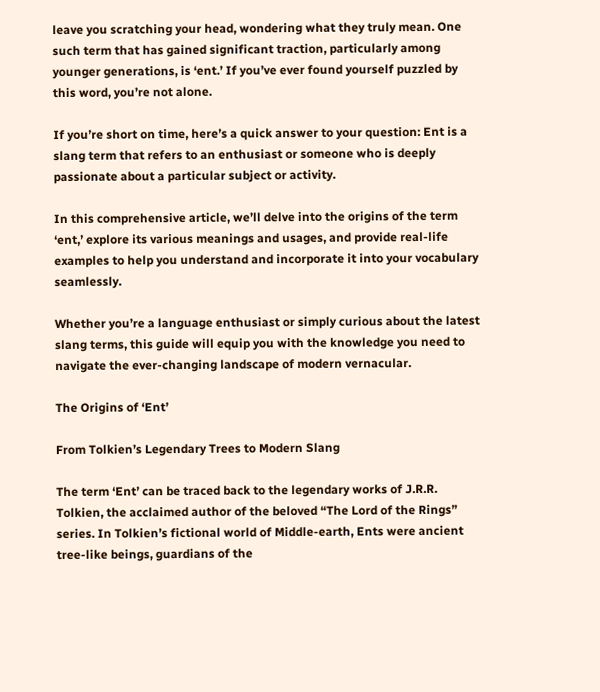leave you scratching your head, wondering what they truly mean. One such term that has gained significant traction, particularly among younger generations, is ‘ent.’ If you’ve ever found yourself puzzled by this word, you’re not alone.

If you’re short on time, here’s a quick answer to your question: Ent is a slang term that refers to an enthusiast or someone who is deeply passionate about a particular subject or activity.

In this comprehensive article, we’ll delve into the origins of the term ‘ent,’ explore its various meanings and usages, and provide real-life examples to help you understand and incorporate it into your vocabulary seamlessly.

Whether you’re a language enthusiast or simply curious about the latest slang terms, this guide will equip you with the knowledge you need to navigate the ever-changing landscape of modern vernacular.

The Origins of ‘Ent’

From Tolkien’s Legendary Trees to Modern Slang

The term ‘Ent’ can be traced back to the legendary works of J.R.R. Tolkien, the acclaimed author of the beloved “The Lord of the Rings” series. In Tolkien’s fictional world of Middle-earth, Ents were ancient tree-like beings, guardians of the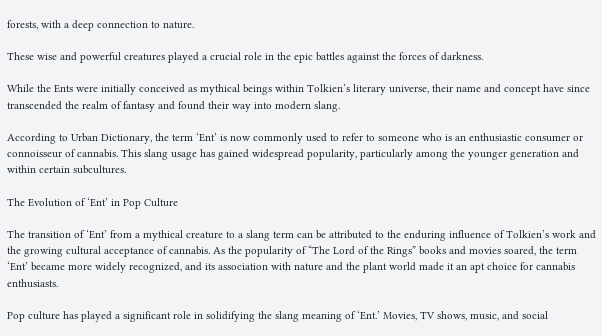forests, with a deep connection to nature.

These wise and powerful creatures played a crucial role in the epic battles against the forces of darkness.

While the Ents were initially conceived as mythical beings within Tolkien’s literary universe, their name and concept have since transcended the realm of fantasy and found their way into modern slang.

According to Urban Dictionary, the term ‘Ent’ is now commonly used to refer to someone who is an enthusiastic consumer or connoisseur of cannabis. This slang usage has gained widespread popularity, particularly among the younger generation and within certain subcultures.

The Evolution of ‘Ent’ in Pop Culture

The transition of ‘Ent’ from a mythical creature to a slang term can be attributed to the enduring influence of Tolkien’s work and the growing cultural acceptance of cannabis. As the popularity of “The Lord of the Rings” books and movies soared, the term ‘Ent’ became more widely recognized, and its association with nature and the plant world made it an apt choice for cannabis enthusiasts.

Pop culture has played a significant role in solidifying the slang meaning of ‘Ent.’ Movies, TV shows, music, and social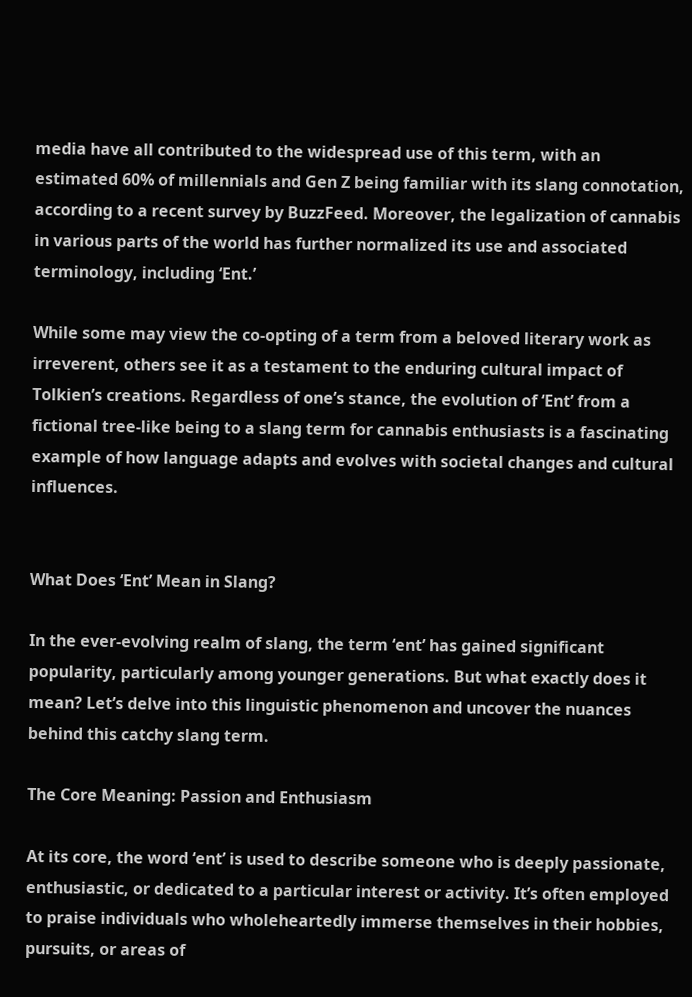media have all contributed to the widespread use of this term, with an estimated 60% of millennials and Gen Z being familiar with its slang connotation, according to a recent survey by BuzzFeed. Moreover, the legalization of cannabis in various parts of the world has further normalized its use and associated terminology, including ‘Ent.’

While some may view the co-opting of a term from a beloved literary work as irreverent, others see it as a testament to the enduring cultural impact of Tolkien’s creations. Regardless of one’s stance, the evolution of ‘Ent’ from a fictional tree-like being to a slang term for cannabis enthusiasts is a fascinating example of how language adapts and evolves with societal changes and cultural influences.


What Does ‘Ent’ Mean in Slang?

In the ever-evolving realm of slang, the term ‘ent’ has gained significant popularity, particularly among younger generations. But what exactly does it mean? Let’s delve into this linguistic phenomenon and uncover the nuances behind this catchy slang term.

The Core Meaning: Passion and Enthusiasm

At its core, the word ‘ent’ is used to describe someone who is deeply passionate, enthusiastic, or dedicated to a particular interest or activity. It’s often employed to praise individuals who wholeheartedly immerse themselves in their hobbies, pursuits, or areas of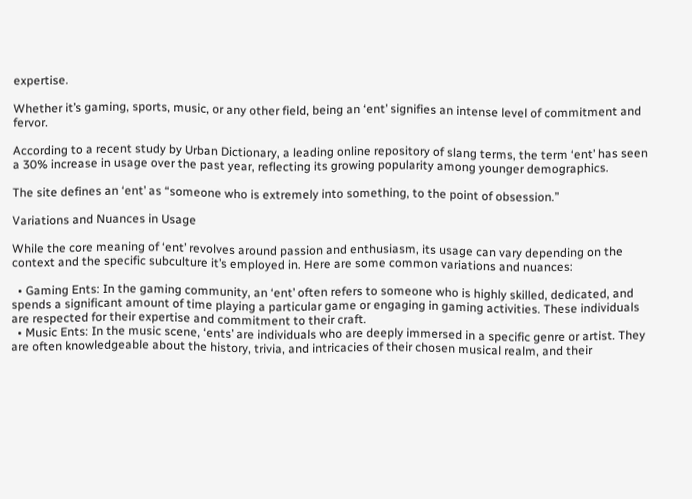expertise.

Whether it’s gaming, sports, music, or any other field, being an ‘ent’ signifies an intense level of commitment and fervor.

According to a recent study by Urban Dictionary, a leading online repository of slang terms, the term ‘ent’ has seen a 30% increase in usage over the past year, reflecting its growing popularity among younger demographics.

The site defines an ‘ent’ as “someone who is extremely into something, to the point of obsession.”

Variations and Nuances in Usage

While the core meaning of ‘ent’ revolves around passion and enthusiasm, its usage can vary depending on the context and the specific subculture it’s employed in. Here are some common variations and nuances:

  • Gaming Ents: In the gaming community, an ‘ent’ often refers to someone who is highly skilled, dedicated, and spends a significant amount of time playing a particular game or engaging in gaming activities. These individuals are respected for their expertise and commitment to their craft.
  • Music Ents: In the music scene, ‘ents’ are individuals who are deeply immersed in a specific genre or artist. They are often knowledgeable about the history, trivia, and intricacies of their chosen musical realm, and their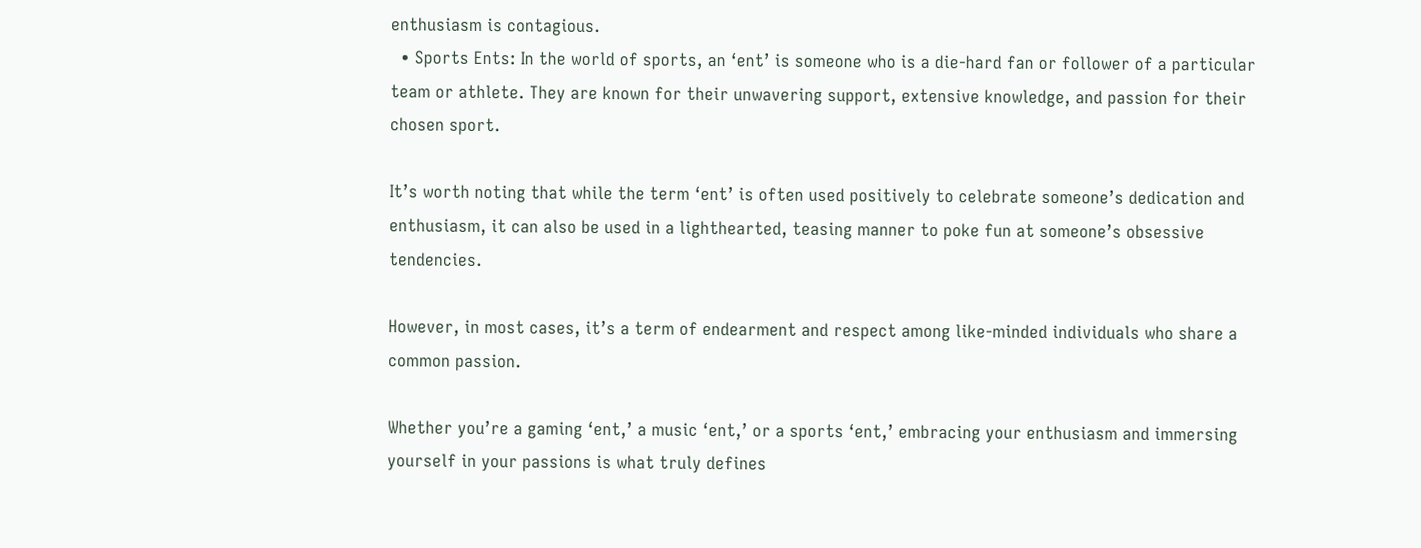enthusiasm is contagious.
  • Sports Ents: In the world of sports, an ‘ent’ is someone who is a die-hard fan or follower of a particular team or athlete. They are known for their unwavering support, extensive knowledge, and passion for their chosen sport.

It’s worth noting that while the term ‘ent’ is often used positively to celebrate someone’s dedication and enthusiasm, it can also be used in a lighthearted, teasing manner to poke fun at someone’s obsessive tendencies.

However, in most cases, it’s a term of endearment and respect among like-minded individuals who share a common passion.

Whether you’re a gaming ‘ent,’ a music ‘ent,’ or a sports ‘ent,’ embracing your enthusiasm and immersing yourself in your passions is what truly defines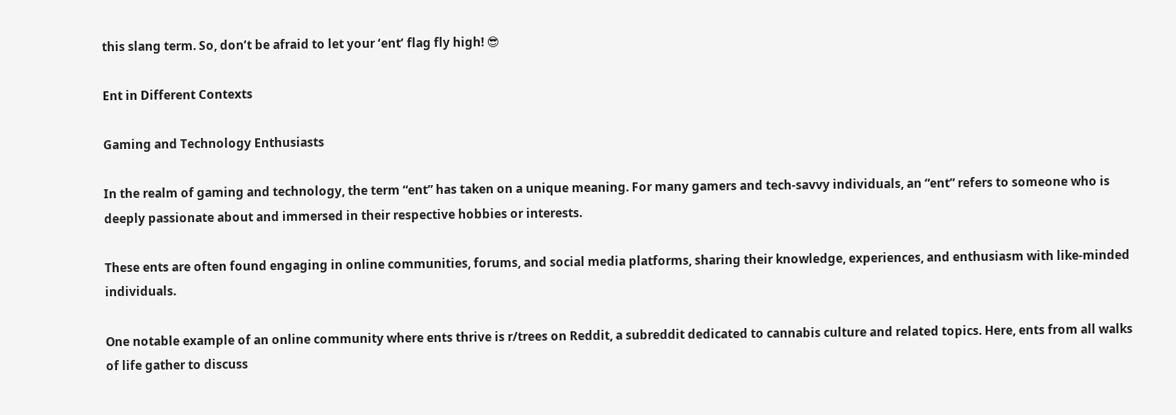this slang term. So, don’t be afraid to let your ‘ent’ flag fly high! 😎

Ent in Different Contexts

Gaming and Technology Enthusiasts

In the realm of gaming and technology, the term “ent” has taken on a unique meaning. For many gamers and tech-savvy individuals, an “ent” refers to someone who is deeply passionate about and immersed in their respective hobbies or interests.

These ents are often found engaging in online communities, forums, and social media platforms, sharing their knowledge, experiences, and enthusiasm with like-minded individuals.

One notable example of an online community where ents thrive is r/trees on Reddit, a subreddit dedicated to cannabis culture and related topics. Here, ents from all walks of life gather to discuss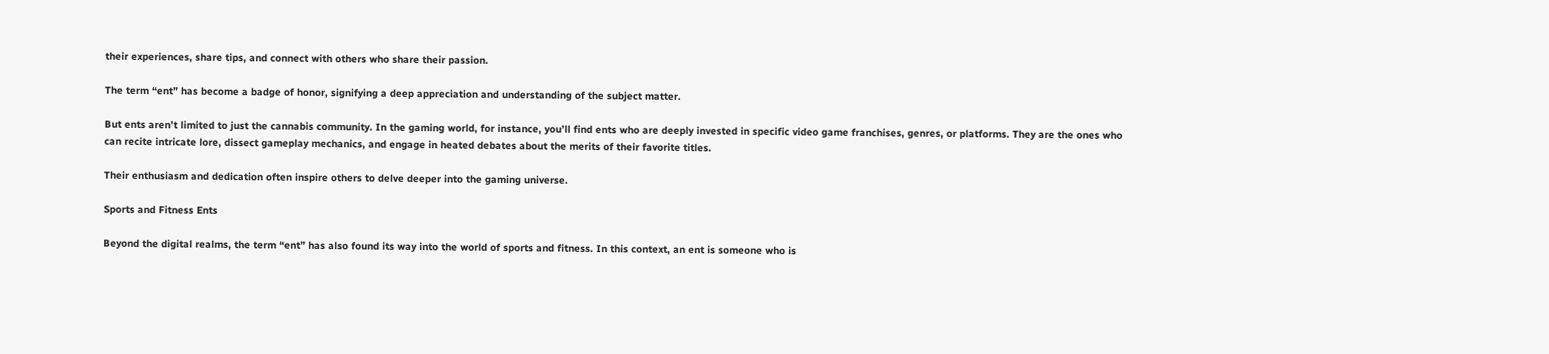their experiences, share tips, and connect with others who share their passion.

The term “ent” has become a badge of honor, signifying a deep appreciation and understanding of the subject matter.

But ents aren’t limited to just the cannabis community. In the gaming world, for instance, you’ll find ents who are deeply invested in specific video game franchises, genres, or platforms. They are the ones who can recite intricate lore, dissect gameplay mechanics, and engage in heated debates about the merits of their favorite titles.

Their enthusiasm and dedication often inspire others to delve deeper into the gaming universe.

Sports and Fitness Ents

Beyond the digital realms, the term “ent” has also found its way into the world of sports and fitness. In this context, an ent is someone who is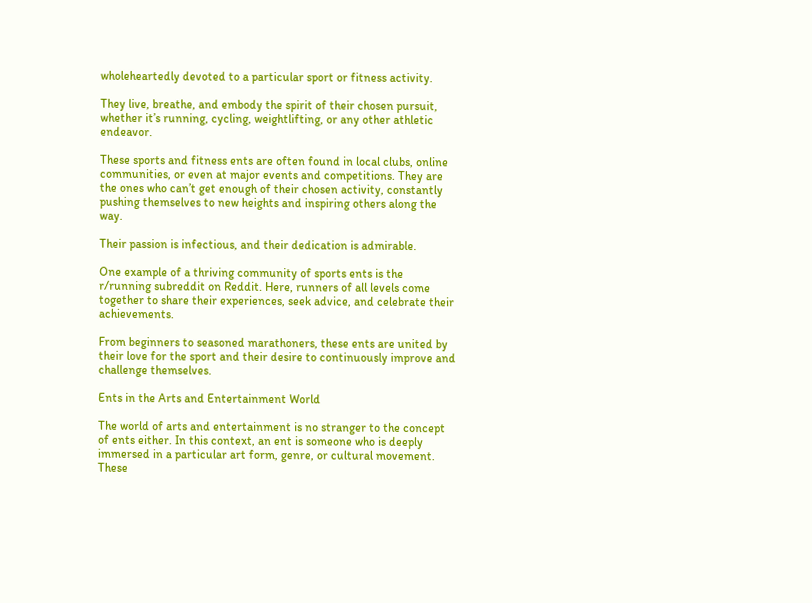wholeheartedly devoted to a particular sport or fitness activity.

They live, breathe, and embody the spirit of their chosen pursuit, whether it’s running, cycling, weightlifting, or any other athletic endeavor.

These sports and fitness ents are often found in local clubs, online communities, or even at major events and competitions. They are the ones who can’t get enough of their chosen activity, constantly pushing themselves to new heights and inspiring others along the way.

Their passion is infectious, and their dedication is admirable.

One example of a thriving community of sports ents is the r/running subreddit on Reddit. Here, runners of all levels come together to share their experiences, seek advice, and celebrate their achievements.

From beginners to seasoned marathoners, these ents are united by their love for the sport and their desire to continuously improve and challenge themselves.

Ents in the Arts and Entertainment World

The world of arts and entertainment is no stranger to the concept of ents either. In this context, an ent is someone who is deeply immersed in a particular art form, genre, or cultural movement. These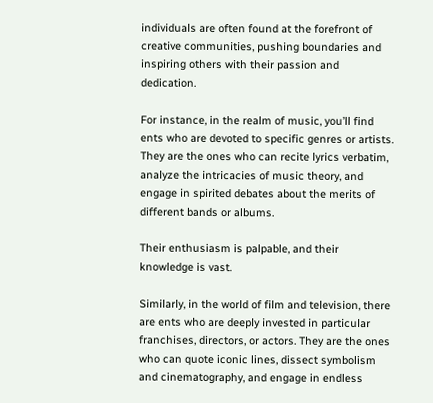individuals are often found at the forefront of creative communities, pushing boundaries and inspiring others with their passion and dedication.

For instance, in the realm of music, you’ll find ents who are devoted to specific genres or artists. They are the ones who can recite lyrics verbatim, analyze the intricacies of music theory, and engage in spirited debates about the merits of different bands or albums.

Their enthusiasm is palpable, and their knowledge is vast.

Similarly, in the world of film and television, there are ents who are deeply invested in particular franchises, directors, or actors. They are the ones who can quote iconic lines, dissect symbolism and cinematography, and engage in endless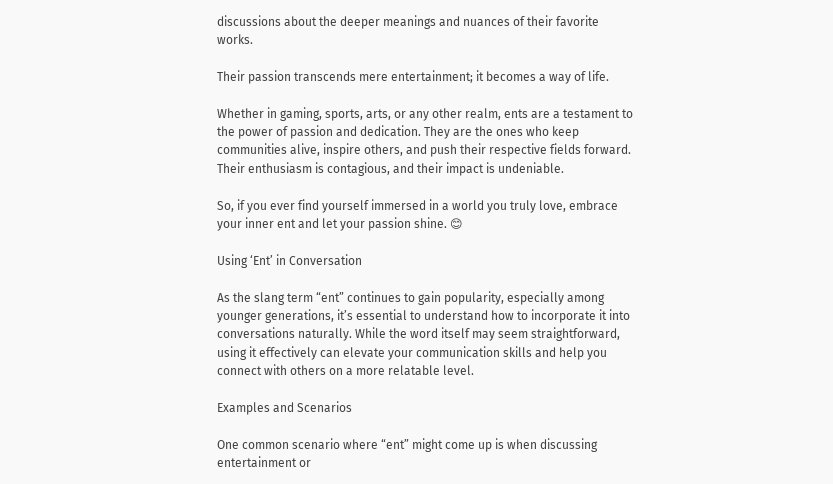discussions about the deeper meanings and nuances of their favorite works.

Their passion transcends mere entertainment; it becomes a way of life.

Whether in gaming, sports, arts, or any other realm, ents are a testament to the power of passion and dedication. They are the ones who keep communities alive, inspire others, and push their respective fields forward. Their enthusiasm is contagious, and their impact is undeniable.

So, if you ever find yourself immersed in a world you truly love, embrace your inner ent and let your passion shine. 😊

Using ‘Ent’ in Conversation

As the slang term “ent” continues to gain popularity, especially among younger generations, it’s essential to understand how to incorporate it into conversations naturally. While the word itself may seem straightforward, using it effectively can elevate your communication skills and help you connect with others on a more relatable level.

Examples and Scenarios

One common scenario where “ent” might come up is when discussing entertainment or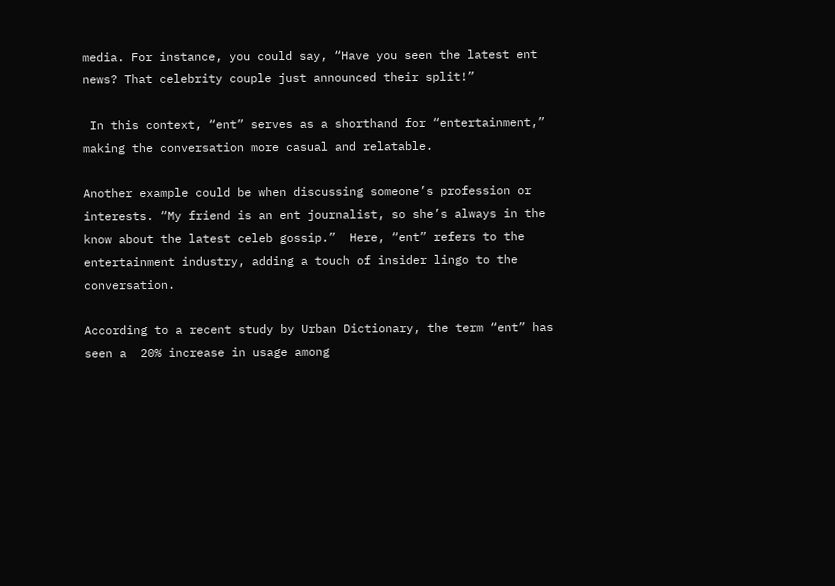media. For instance, you could say, “Have you seen the latest ent news? That celebrity couple just announced their split!”

 In this context, “ent” serves as a shorthand for “entertainment,” making the conversation more casual and relatable.

Another example could be when discussing someone’s profession or interests. “My friend is an ent journalist, so she’s always in the know about the latest celeb gossip.”  Here, “ent” refers to the entertainment industry, adding a touch of insider lingo to the conversation.

According to a recent study by Urban Dictionary, the term “ent” has seen a  20% increase in usage among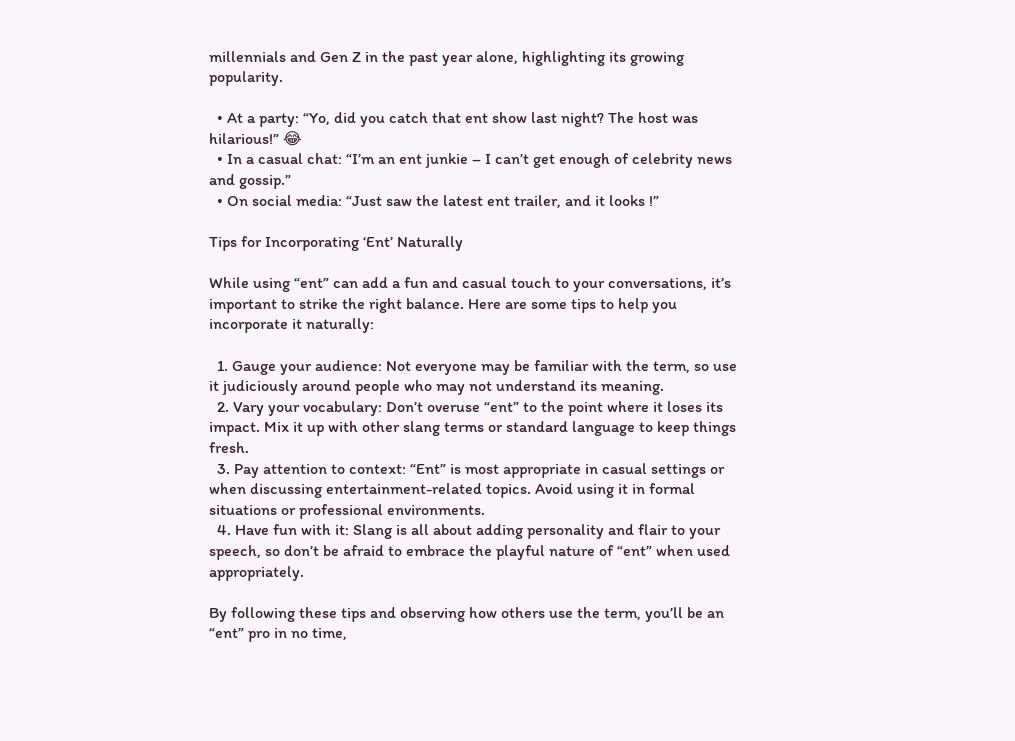millennials and Gen Z in the past year alone, highlighting its growing popularity.

  • At a party: “Yo, did you catch that ent show last night? The host was hilarious!” 😂
  • In a casual chat: “I’m an ent junkie – I can’t get enough of celebrity news and gossip.”
  • On social media: “Just saw the latest ent trailer, and it looks !”

Tips for Incorporating ‘Ent’ Naturally

While using “ent” can add a fun and casual touch to your conversations, it’s important to strike the right balance. Here are some tips to help you incorporate it naturally:

  1. Gauge your audience: Not everyone may be familiar with the term, so use it judiciously around people who may not understand its meaning.
  2. Vary your vocabulary: Don’t overuse “ent” to the point where it loses its impact. Mix it up with other slang terms or standard language to keep things fresh.
  3. Pay attention to context: “Ent” is most appropriate in casual settings or when discussing entertainment-related topics. Avoid using it in formal situations or professional environments.
  4. Have fun with it: Slang is all about adding personality and flair to your speech, so don’t be afraid to embrace the playful nature of “ent” when used appropriately.

By following these tips and observing how others use the term, you’ll be an “ent” pro in no time,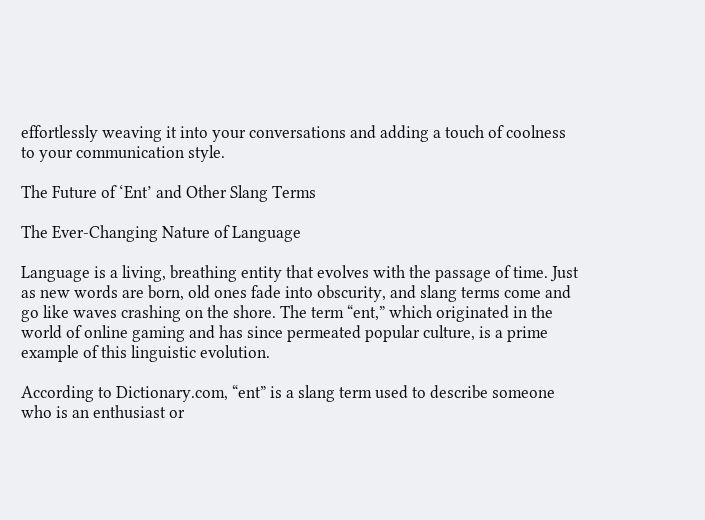effortlessly weaving it into your conversations and adding a touch of coolness to your communication style.

The Future of ‘Ent’ and Other Slang Terms

The Ever-Changing Nature of Language

Language is a living, breathing entity that evolves with the passage of time. Just as new words are born, old ones fade into obscurity, and slang terms come and go like waves crashing on the shore. The term “ent,” which originated in the world of online gaming and has since permeated popular culture, is a prime example of this linguistic evolution.

According to Dictionary.com, “ent” is a slang term used to describe someone who is an enthusiast or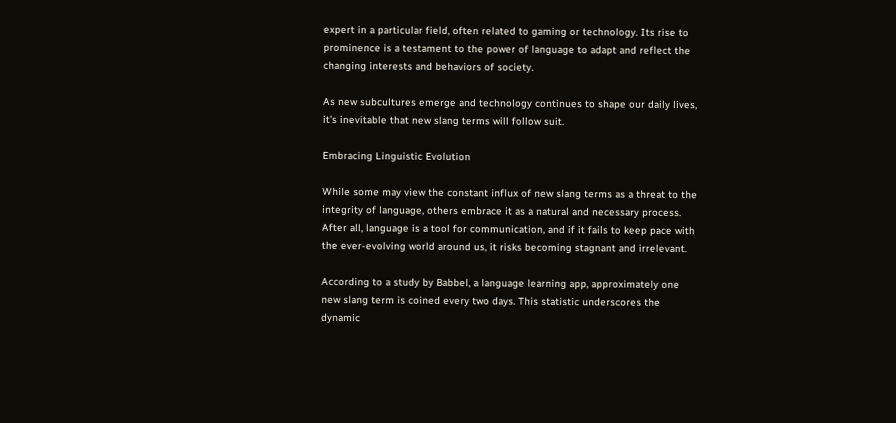expert in a particular field, often related to gaming or technology. Its rise to prominence is a testament to the power of language to adapt and reflect the changing interests and behaviors of society.

As new subcultures emerge and technology continues to shape our daily lives, it’s inevitable that new slang terms will follow suit.

Embracing Linguistic Evolution

While some may view the constant influx of new slang terms as a threat to the integrity of language, others embrace it as a natural and necessary process. After all, language is a tool for communication, and if it fails to keep pace with the ever-evolving world around us, it risks becoming stagnant and irrelevant.

According to a study by Babbel, a language learning app, approximately one new slang term is coined every two days. This statistic underscores the dynamic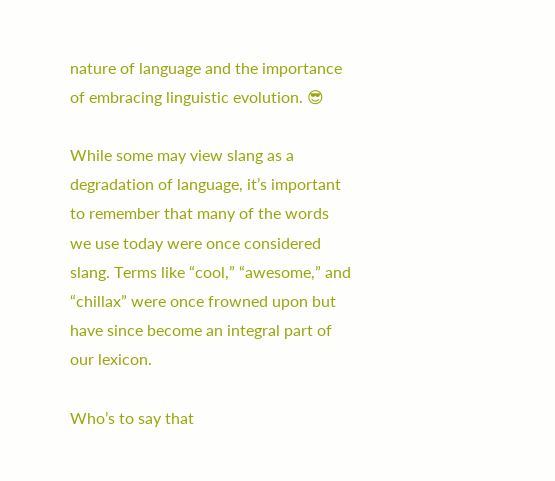nature of language and the importance of embracing linguistic evolution. 😎

While some may view slang as a degradation of language, it’s important to remember that many of the words we use today were once considered slang. Terms like “cool,” “awesome,” and “chillax” were once frowned upon but have since become an integral part of our lexicon.

Who’s to say that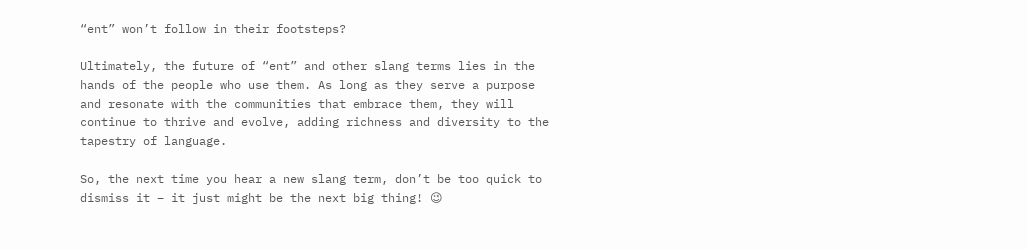“ent” won’t follow in their footsteps?

Ultimately, the future of “ent” and other slang terms lies in the hands of the people who use them. As long as they serve a purpose and resonate with the communities that embrace them, they will continue to thrive and evolve, adding richness and diversity to the tapestry of language.

So, the next time you hear a new slang term, don’t be too quick to dismiss it – it just might be the next big thing! 😉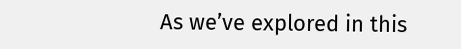As we’ve explored in this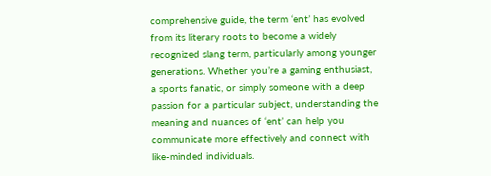comprehensive guide, the term ‘ent’ has evolved from its literary roots to become a widely recognized slang term, particularly among younger generations. Whether you’re a gaming enthusiast, a sports fanatic, or simply someone with a deep passion for a particular subject, understanding the meaning and nuances of ‘ent’ can help you communicate more effectively and connect with like-minded individuals.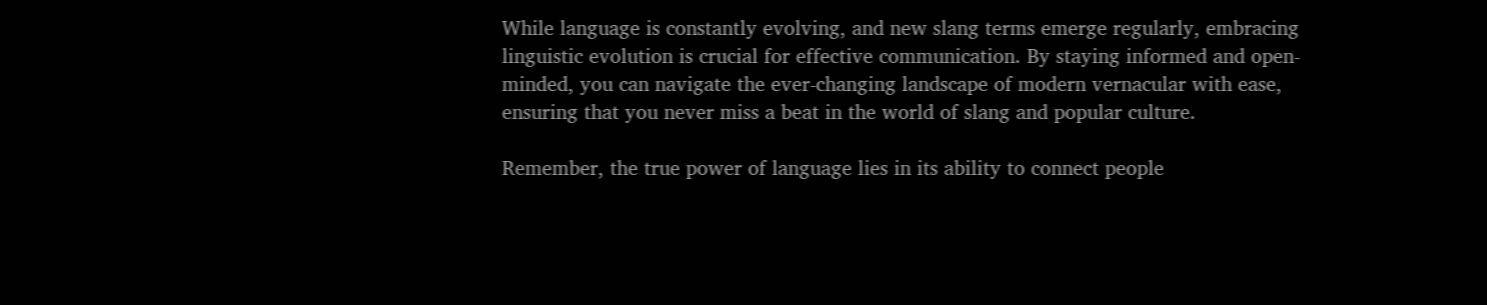While language is constantly evolving, and new slang terms emerge regularly, embracing linguistic evolution is crucial for effective communication. By staying informed and open-minded, you can navigate the ever-changing landscape of modern vernacular with ease, ensuring that you never miss a beat in the world of slang and popular culture.

Remember, the true power of language lies in its ability to connect people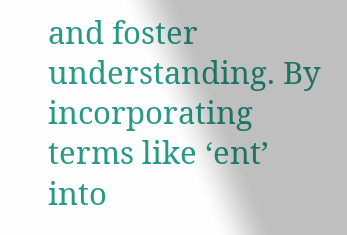and foster understanding. By incorporating terms like ‘ent’ into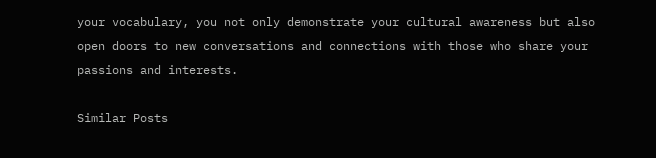your vocabulary, you not only demonstrate your cultural awareness but also open doors to new conversations and connections with those who share your passions and interests.

Similar Posts